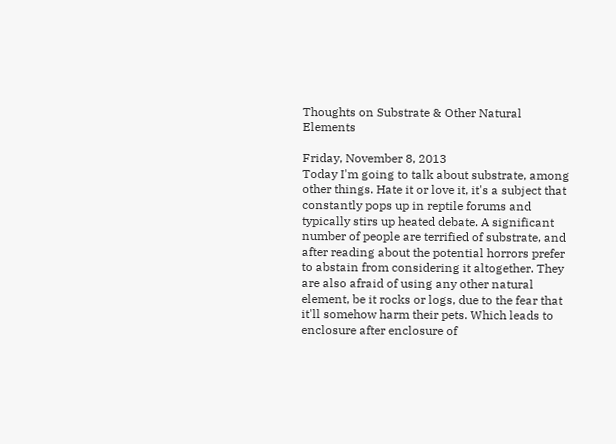Thoughts on Substrate & Other Natural Elements

Friday, November 8, 2013
Today I'm going to talk about substrate, among other things. Hate it or love it, it's a subject that constantly pops up in reptile forums and typically stirs up heated debate. A significant number of people are terrified of substrate, and after reading about the potential horrors prefer to abstain from considering it altogether. They are also afraid of using any other natural element, be it rocks or logs, due to the fear that it'll somehow harm their pets. Which leads to enclosure after enclosure of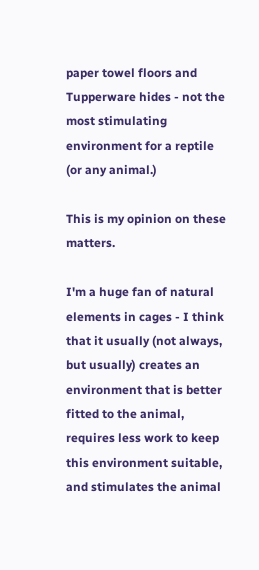paper towel floors and Tupperware hides - not the most stimulating environment for a reptile (or any animal.)

This is my opinion on these matters.

I'm a huge fan of natural elements in cages - I think that it usually (not always, but usually) creates an environment that is better fitted to the animal, requires less work to keep this environment suitable, and stimulates the animal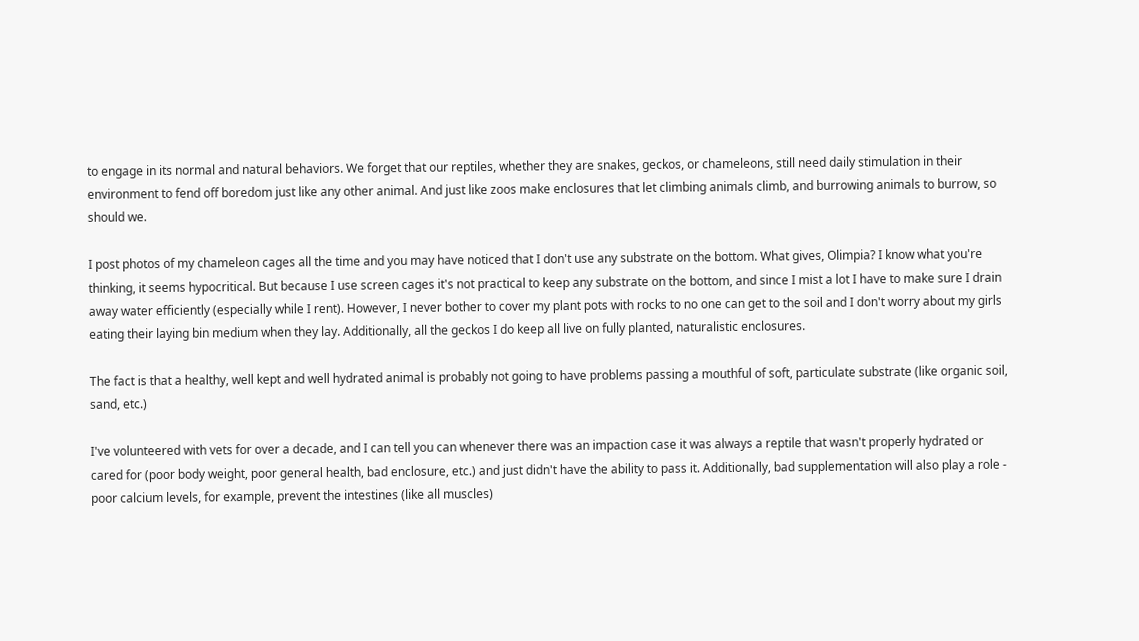to engage in its normal and natural behaviors. We forget that our reptiles, whether they are snakes, geckos, or chameleons, still need daily stimulation in their environment to fend off boredom just like any other animal. And just like zoos make enclosures that let climbing animals climb, and burrowing animals to burrow, so should we.

I post photos of my chameleon cages all the time and you may have noticed that I don't use any substrate on the bottom. What gives, Olimpia? I know what you're thinking, it seems hypocritical. But because I use screen cages it's not practical to keep any substrate on the bottom, and since I mist a lot I have to make sure I drain away water efficiently (especially while I rent). However, I never bother to cover my plant pots with rocks to no one can get to the soil and I don't worry about my girls eating their laying bin medium when they lay. Additionally, all the geckos I do keep all live on fully planted, naturalistic enclosures.

The fact is that a healthy, well kept and well hydrated animal is probably not going to have problems passing a mouthful of soft, particulate substrate (like organic soil, sand, etc.)

I've volunteered with vets for over a decade, and I can tell you can whenever there was an impaction case it was always a reptile that wasn't properly hydrated or cared for (poor body weight, poor general health, bad enclosure, etc.) and just didn't have the ability to pass it. Additionally, bad supplementation will also play a role - poor calcium levels, for example, prevent the intestines (like all muscles)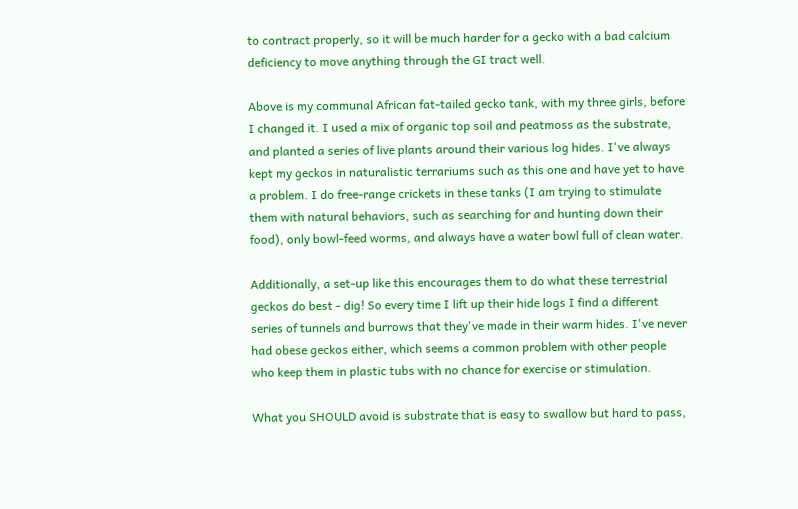to contract properly, so it will be much harder for a gecko with a bad calcium deficiency to move anything through the GI tract well.

Above is my communal African fat-tailed gecko tank, with my three girls, before I changed it. I used a mix of organic top soil and peatmoss as the substrate, and planted a series of live plants around their various log hides. I've always kept my geckos in naturalistic terrariums such as this one and have yet to have a problem. I do free-range crickets in these tanks (I am trying to stimulate them with natural behaviors, such as searching for and hunting down their food), only bowl-feed worms, and always have a water bowl full of clean water.

Additionally, a set-up like this encourages them to do what these terrestrial geckos do best - dig! So every time I lift up their hide logs I find a different series of tunnels and burrows that they've made in their warm hides. I've never had obese geckos either, which seems a common problem with other people who keep them in plastic tubs with no chance for exercise or stimulation.

What you SHOULD avoid is substrate that is easy to swallow but hard to pass,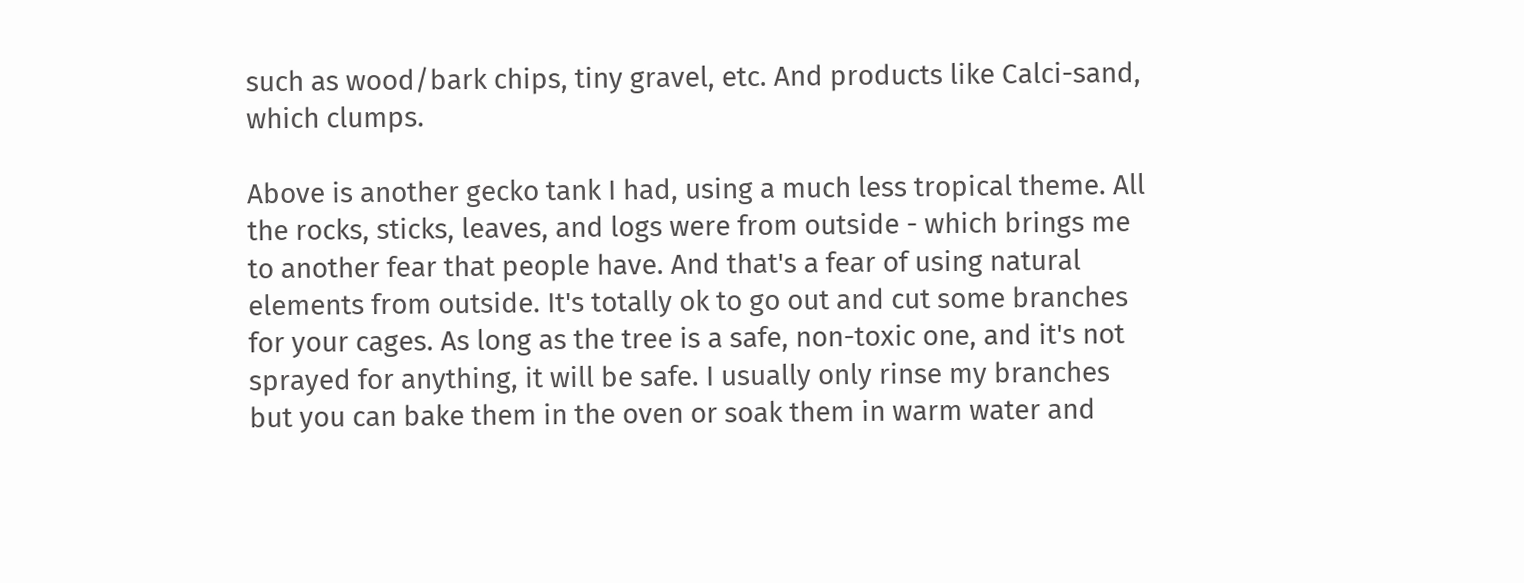such as wood/bark chips, tiny gravel, etc. And products like Calci-sand, which clumps.

Above is another gecko tank I had, using a much less tropical theme. All the rocks, sticks, leaves, and logs were from outside - which brings me to another fear that people have. And that's a fear of using natural elements from outside. It's totally ok to go out and cut some branches for your cages. As long as the tree is a safe, non-toxic one, and it's not sprayed for anything, it will be safe. I usually only rinse my branches but you can bake them in the oven or soak them in warm water and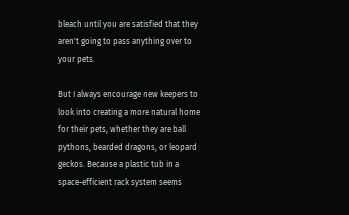bleach until you are satisfied that they aren't going to pass anything over to your pets.

But I always encourage new keepers to look into creating a more natural home for their pets, whether they are ball pythons, bearded dragons, or leopard geckos. Because a plastic tub in a space-efficient rack system seems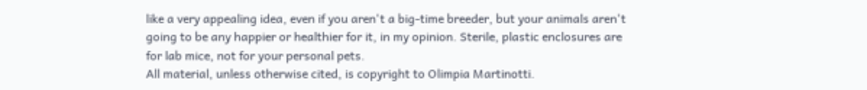like a very appealing idea, even if you aren't a big-time breeder, but your animals aren't going to be any happier or healthier for it, in my opinion. Sterile, plastic enclosures are for lab mice, not for your personal pets.
All material, unless otherwise cited, is copyright to Olimpia Martinotti.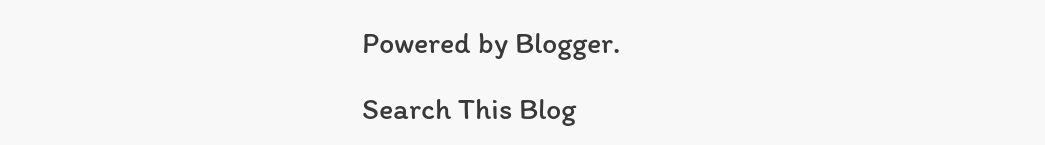Powered by Blogger.

Search This Blog